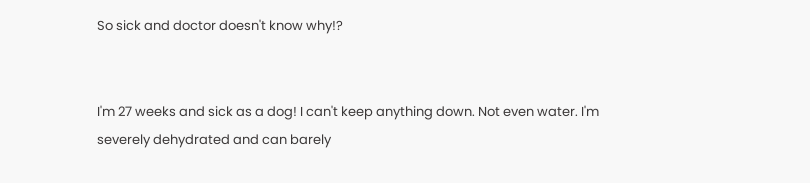So sick and doctor doesn't know why!?


I'm 27 weeks and sick as a dog! I can't keep anything down. Not even water. I'm severely dehydrated and can barely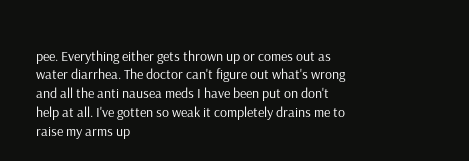pee. Everything either gets thrown up or comes out as water diarrhea. The doctor can't figure out what's wrong and all the anti nausea meds I have been put on don't help at all. I've gotten so weak it completely drains me to raise my arms up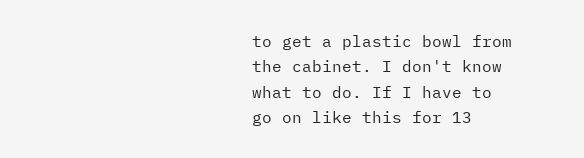to get a plastic bowl from the cabinet. I don't know what to do. If I have to go on like this for 13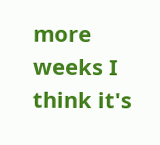more weeks I think it's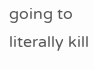going to literally kill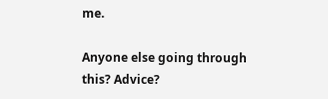me.

Anyone else going through this? Advice?